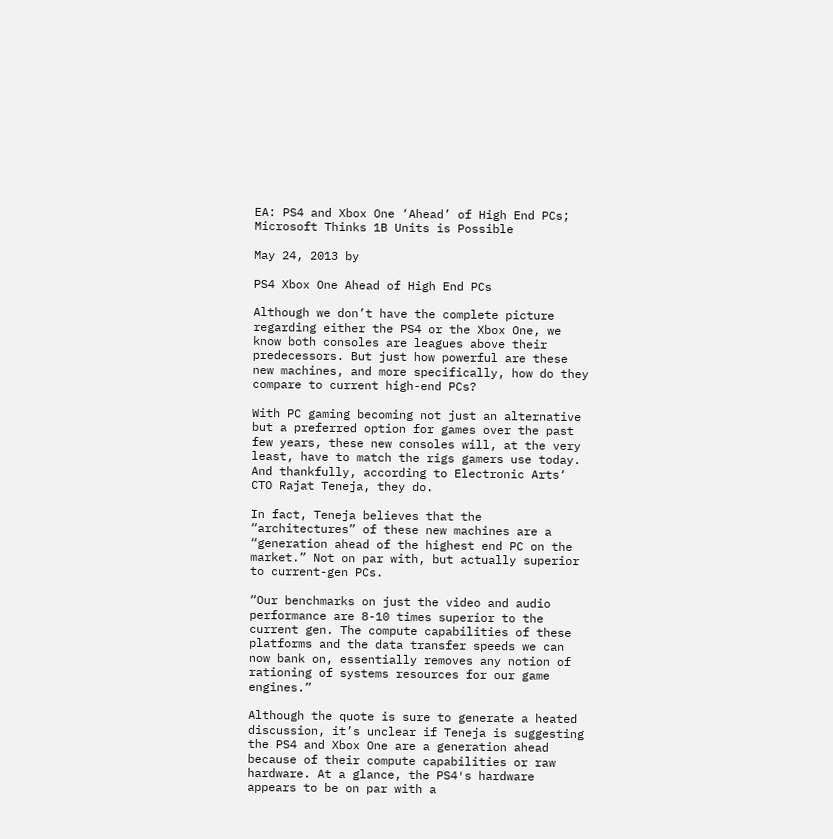EA: PS4 and Xbox One ‘Ahead’ of High End PCs; Microsoft Thinks 1B Units is Possible

May 24, 2013 by

PS4 Xbox One Ahead of High End PCs

Although we don’t have the complete picture regarding either the PS4 or the Xbox One, we know both consoles are leagues above their predecessors. But just how powerful are these new machines, and more specifically, how do they compare to current high-end PCs?

With PC gaming becoming not just an alternative but a preferred option for games over the past few years, these new consoles will, at the very least, have to match the rigs gamers use today. And thankfully, according to Electronic Arts‘ CTO Rajat Teneja, they do.

In fact, Teneja believes that the “architectures” of these new machines are a “generation ahead of the highest end PC on the market.” Not on par with, but actually superior to current-gen PCs.

“Our benchmarks on just the video and audio performance are 8-10 times superior to the current gen. The compute capabilities of these platforms and the data transfer speeds we can now bank on, essentially removes any notion of rationing of systems resources for our game engines.”

Although the quote is sure to generate a heated discussion, it’s unclear if Teneja is suggesting the PS4 and Xbox One are a generation ahead because of their compute capabilities or raw hardware. At a glance, the PS4′s hardware appears to be on par with a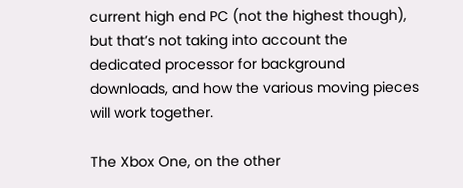current high end PC (not the highest though), but that’s not taking into account the dedicated processor for background downloads, and how the various moving pieces will work together.

The Xbox One, on the other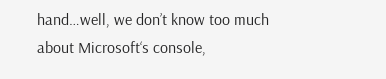hand…well, we don’t know too much about Microsoft‘s console,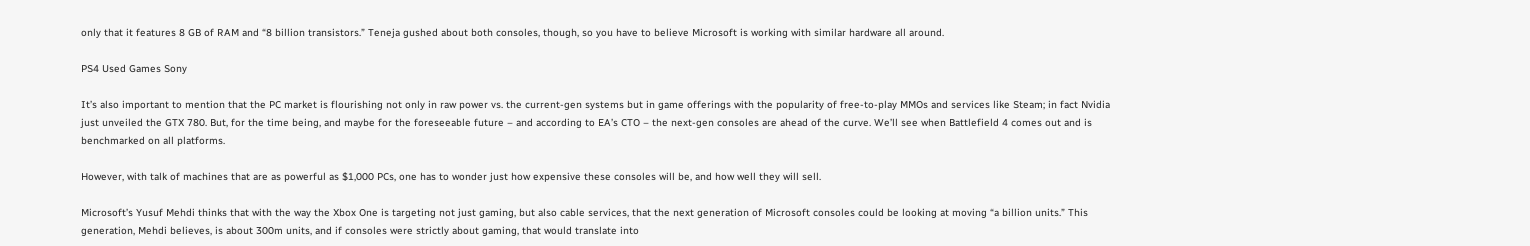only that it features 8 GB of RAM and “8 billion transistors.” Teneja gushed about both consoles, though, so you have to believe Microsoft is working with similar hardware all around.

PS4 Used Games Sony

It’s also important to mention that the PC market is flourishing not only in raw power vs. the current-gen systems but in game offerings with the popularity of free-to-play MMOs and services like Steam; in fact Nvidia just unveiled the GTX 780. But, for the time being, and maybe for the foreseeable future – and according to EA’s CTO – the next-gen consoles are ahead of the curve. We’ll see when Battlefield 4 comes out and is benchmarked on all platforms.

However, with talk of machines that are as powerful as $1,000 PCs, one has to wonder just how expensive these consoles will be, and how well they will sell.

Microsoft’s Yusuf Mehdi thinks that with the way the Xbox One is targeting not just gaming, but also cable services, that the next generation of Microsoft consoles could be looking at moving “a billion units.” This generation, Mehdi believes, is about 300m units, and if consoles were strictly about gaming, that would translate into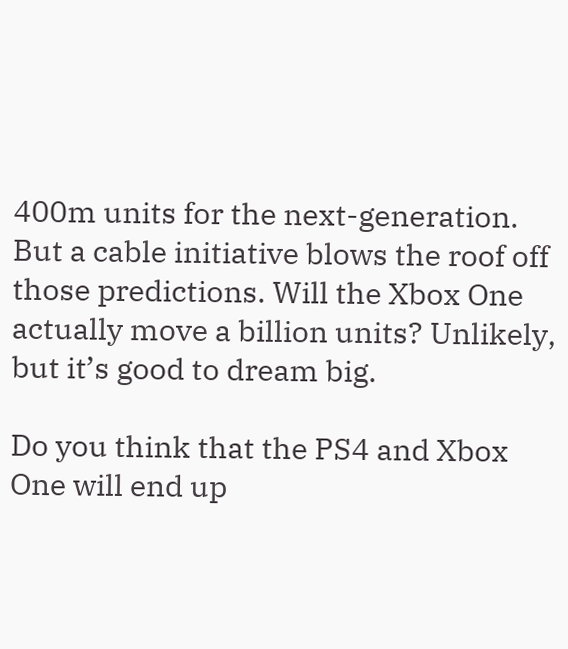400m units for the next-generation. But a cable initiative blows the roof off those predictions. Will the Xbox One actually move a billion units? Unlikely, but it’s good to dream big.

Do you think that the PS4 and Xbox One will end up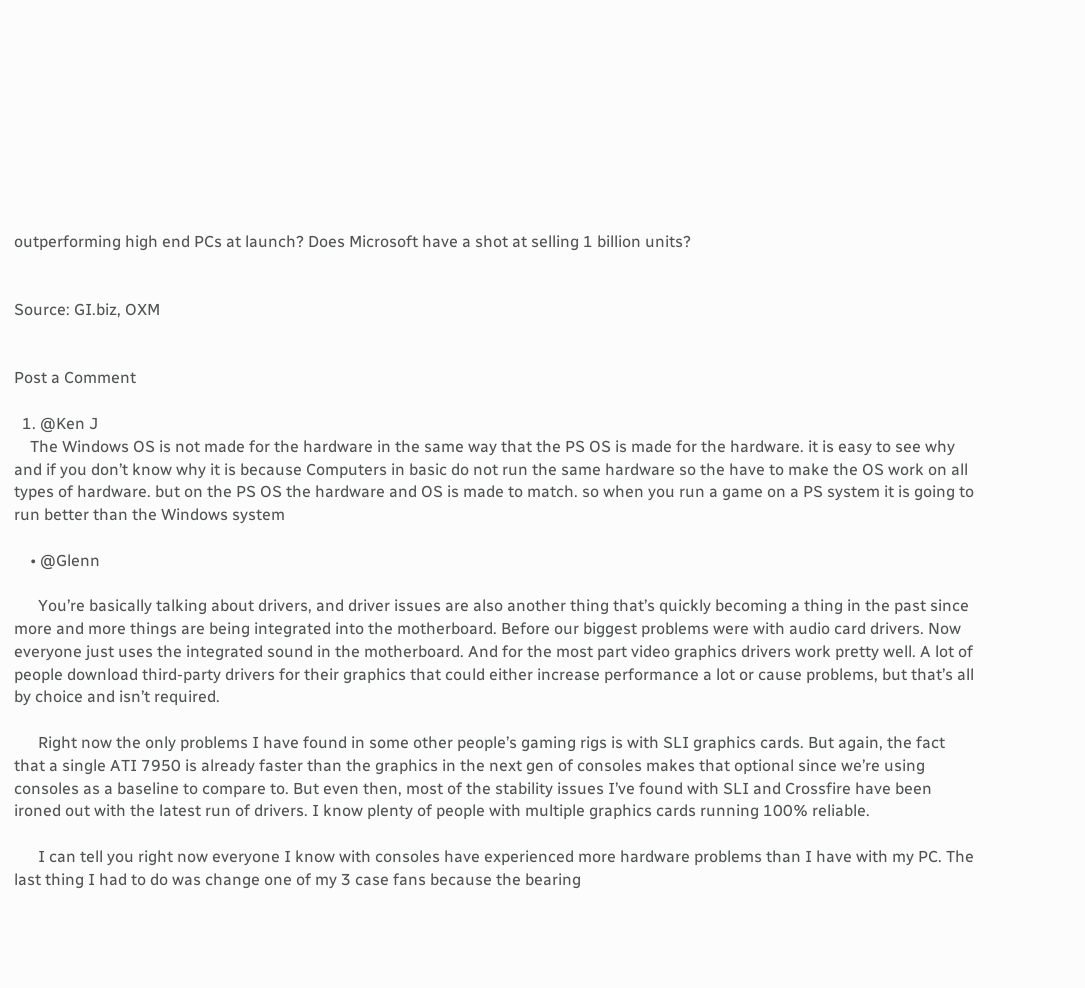outperforming high end PCs at launch? Does Microsoft have a shot at selling 1 billion units?


Source: GI.biz, OXM


Post a Comment

  1. @Ken J
    The Windows OS is not made for the hardware in the same way that the PS OS is made for the hardware. it is easy to see why and if you don’t know why it is because Computers in basic do not run the same hardware so the have to make the OS work on all types of hardware. but on the PS OS the hardware and OS is made to match. so when you run a game on a PS system it is going to run better than the Windows system

    • @Glenn

      You’re basically talking about drivers, and driver issues are also another thing that’s quickly becoming a thing in the past since more and more things are being integrated into the motherboard. Before our biggest problems were with audio card drivers. Now everyone just uses the integrated sound in the motherboard. And for the most part video graphics drivers work pretty well. A lot of people download third-party drivers for their graphics that could either increase performance a lot or cause problems, but that’s all by choice and isn’t required.

      Right now the only problems I have found in some other people’s gaming rigs is with SLI graphics cards. But again, the fact that a single ATI 7950 is already faster than the graphics in the next gen of consoles makes that optional since we’re using consoles as a baseline to compare to. But even then, most of the stability issues I’ve found with SLI and Crossfire have been ironed out with the latest run of drivers. I know plenty of people with multiple graphics cards running 100% reliable.

      I can tell you right now everyone I know with consoles have experienced more hardware problems than I have with my PC. The last thing I had to do was change one of my 3 case fans because the bearing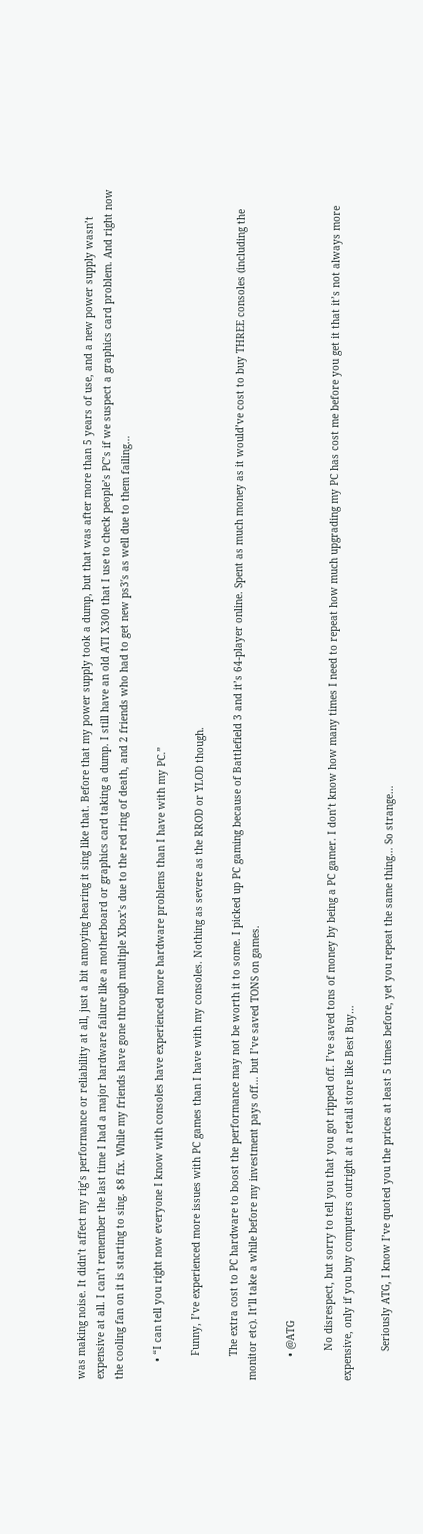was making noise. It didn’t affect my rig’s performance or reliability at all, just a bit annoying hearing it sing like that. Before that my power supply took a dump, but that was after more than 5 years of use, and a new power supply wasn’t expensive at all. I can’t remember the last time I had a major hardware failure like a motherboard or graphics card taking a dump. I still have an old ATI X300 that I use to check people’s PC’s if we suspect a graphics card problem. And right now the cooling fan on it is starting to sing. $8 fix. While my friends have gone through multiple Xbox’s due to the red ring of death, and 2 friends who had to get new ps3′s as well due to them failing…

      • “I can tell you right now everyone I know with consoles have experienced more hardware problems than I have with my PC.”

        Funny, I’ve experienced more issues with PC games than I have with my consoles. Nothing as severe as the RROD or YLOD though.

        The extra cost to PC hardware to boost the performance may not be worth it to some. I picked up PC gaming because of Battlefield 3 and it’s 64-player online. Spent as much money as it would’ve cost to buy THREE consoles (including the monitor etc). It’ll take a while before my investment pays off… but I’ve saved TONS on games.

        • @ATG

          No disrespect, but sorry to tell you that you got ripped off. I’ve saved tons of money by being a PC gamer. I don’t know how many times I need to repeat how much upgrading my PC has cost me before you get it that it’s not always more expensive, only if you buy computers outright at a retail store like Best Buy…

          Seriously ATG, I know I’ve quoted you the prices at least 5 times before, yet you repeat the same thing… So strange…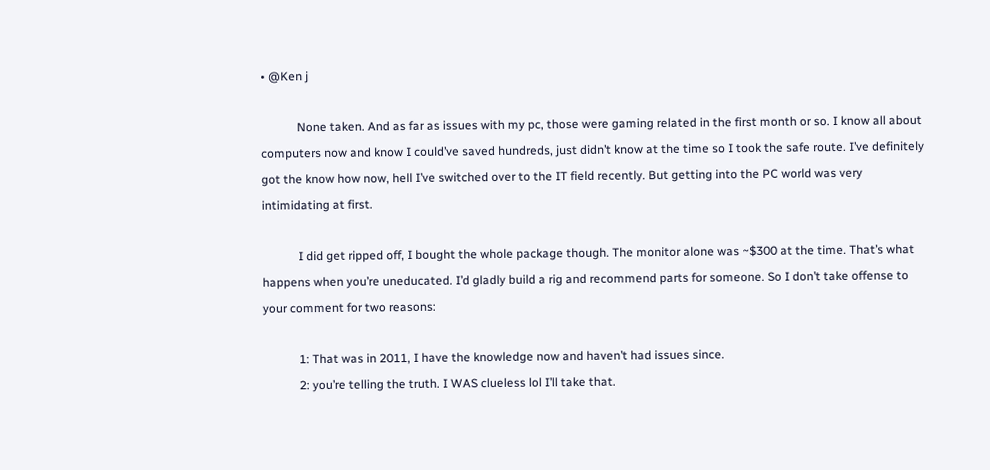• @Ken j

            None taken. And as far as issues with my pc, those were gaming related in the first month or so. I know all about computers now and know I could’ve saved hundreds, just didn’t know at the time so I took the safe route. I’ve definitely got the know how now, hell I’ve switched over to the IT field recently. But getting into the PC world was very intimidating at first.

            I did get ripped off, I bought the whole package though. The monitor alone was ~$300 at the time. That’s what happens when you’re uneducated. I’d gladly build a rig and recommend parts for someone. So I don’t take offense to your comment for two reasons:

            1: That was in 2011, I have the knowledge now and haven’t had issues since.
            2: you’re telling the truth. I WAS clueless lol I’ll take that.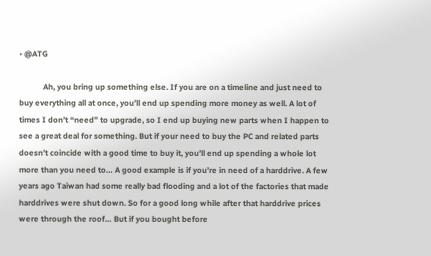• @ATG

            Ah, you bring up something else. If you are on a timeline and just need to buy everything all at once, you’ll end up spending more money as well. A lot of times I don’t “need” to upgrade, so I end up buying new parts when I happen to see a great deal for something. But if your need to buy the PC and related parts doesn’t coincide with a good time to buy it, you’ll end up spending a whole lot more than you need to… A good example is if you’re in need of a harddrive. A few years ago Taiwan had some really bad flooding and a lot of the factories that made harddrives were shut down. So for a good long while after that harddrive prices were through the roof… But if you bought before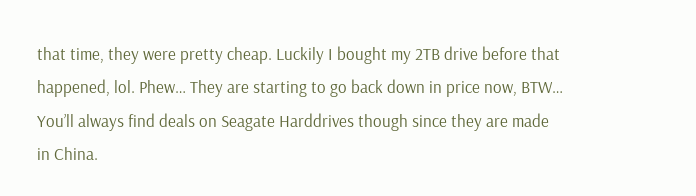that time, they were pretty cheap. Luckily I bought my 2TB drive before that happened, lol. Phew… They are starting to go back down in price now, BTW… You’ll always find deals on Seagate Harddrives though since they are made in China.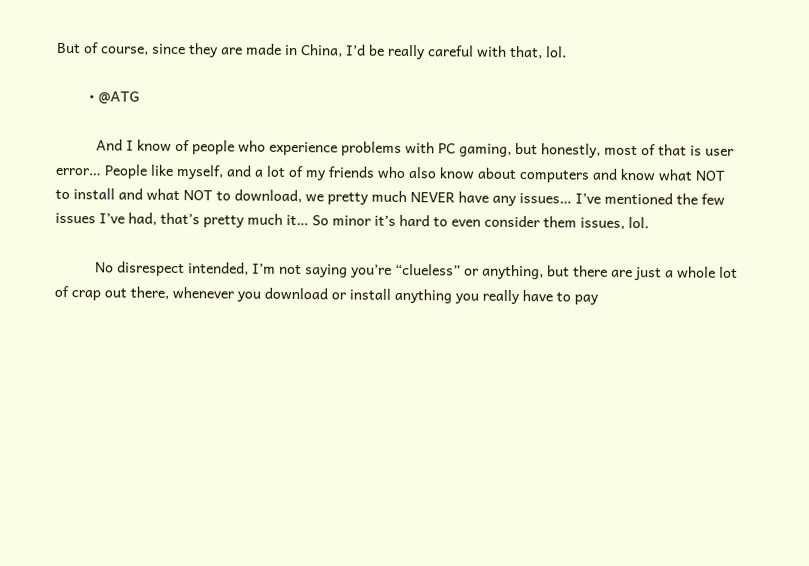But of course, since they are made in China, I’d be really careful with that, lol.

        • @ATG

          And I know of people who experience problems with PC gaming, but honestly, most of that is user error… People like myself, and a lot of my friends who also know about computers and know what NOT to install and what NOT to download, we pretty much NEVER have any issues… I’ve mentioned the few issues I’ve had, that’s pretty much it… So minor it’s hard to even consider them issues, lol.

          No disrespect intended, I’m not saying you’re “clueless” or anything, but there are just a whole lot of crap out there, whenever you download or install anything you really have to pay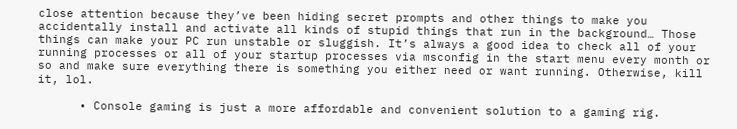close attention because they’ve been hiding secret prompts and other things to make you accidentally install and activate all kinds of stupid things that run in the background… Those things can make your PC run unstable or sluggish. It’s always a good idea to check all of your running processes or all of your startup processes via msconfig in the start menu every month or so and make sure everything there is something you either need or want running. Otherwise, kill it, lol.

      • Console gaming is just a more affordable and convenient solution to a gaming rig.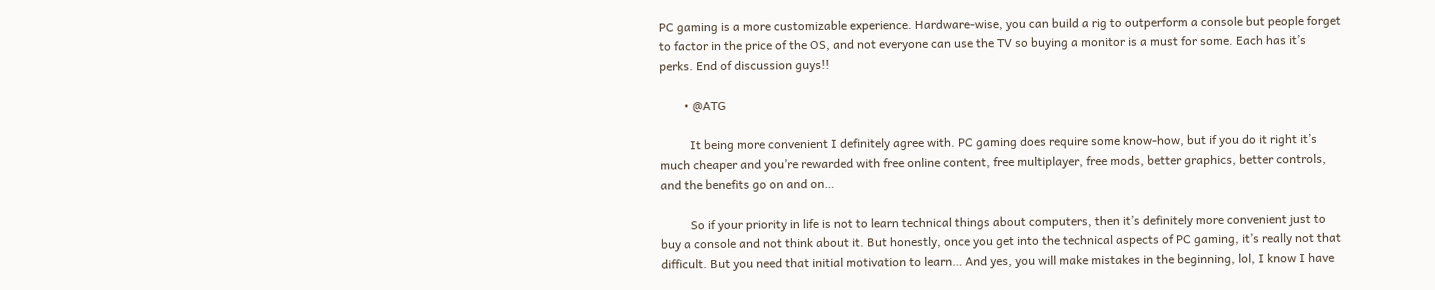PC gaming is a more customizable experience. Hardware-wise, you can build a rig to outperform a console but people forget to factor in the price of the OS, and not everyone can use the TV so buying a monitor is a must for some. Each has it’s perks. End of discussion guys!!

        • @ATG

          It being more convenient I definitely agree with. PC gaming does require some know-how, but if you do it right it’s much cheaper and you’re rewarded with free online content, free multiplayer, free mods, better graphics, better controls, and the benefits go on and on…

          So if your priority in life is not to learn technical things about computers, then it’s definitely more convenient just to buy a console and not think about it. But honestly, once you get into the technical aspects of PC gaming, it’s really not that difficult. But you need that initial motivation to learn… And yes, you will make mistakes in the beginning, lol, I know I have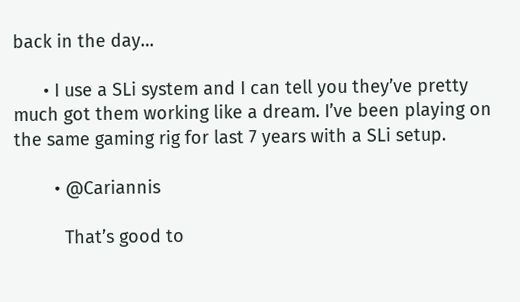back in the day…

      • I use a SLi system and I can tell you they’ve pretty much got them working like a dream. I’ve been playing on the same gaming rig for last 7 years with a SLi setup.

        • @Cariannis

          That’s good to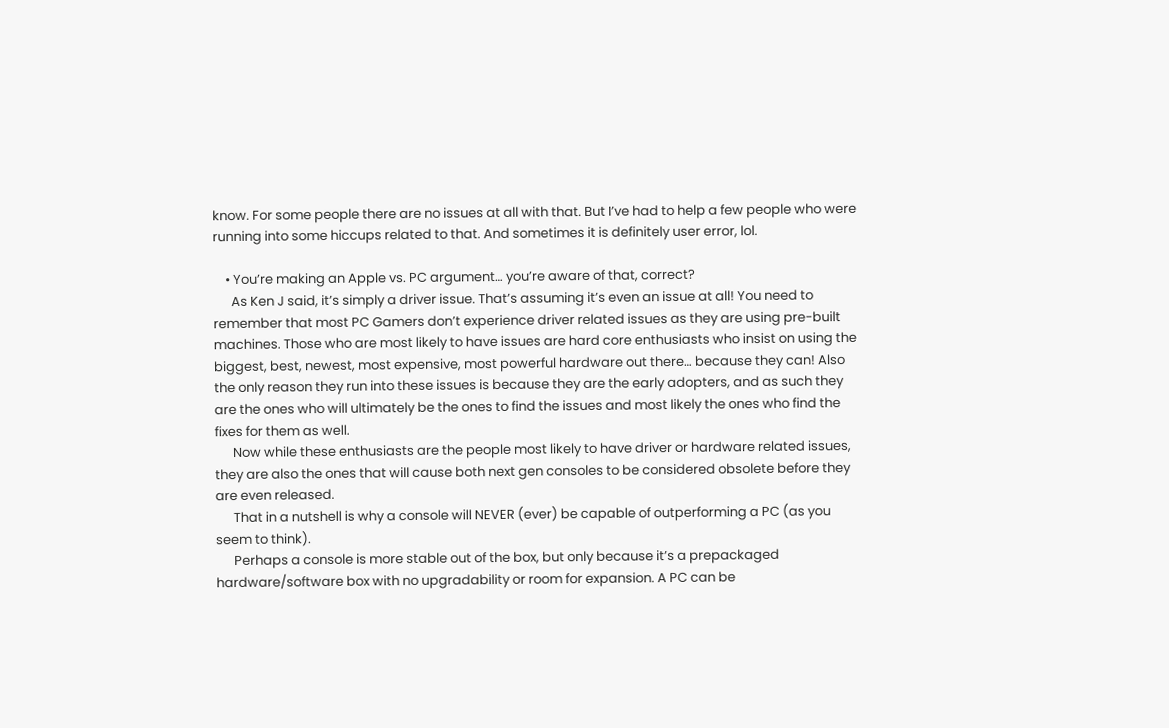know. For some people there are no issues at all with that. But I’ve had to help a few people who were running into some hiccups related to that. And sometimes it is definitely user error, lol.

    • You’re making an Apple vs. PC argument… you’re aware of that, correct?
      As Ken J said, it’s simply a driver issue. That’s assuming it’s even an issue at all! You need to remember that most PC Gamers don’t experience driver related issues as they are using pre-built machines. Those who are most likely to have issues are hard core enthusiasts who insist on using the biggest, best, newest, most expensive, most powerful hardware out there… because they can! Also the only reason they run into these issues is because they are the early adopters, and as such they are the ones who will ultimately be the ones to find the issues and most likely the ones who find the fixes for them as well.
      Now while these enthusiasts are the people most likely to have driver or hardware related issues, they are also the ones that will cause both next gen consoles to be considered obsolete before they are even released.
      That in a nutshell is why a console will NEVER (ever) be capable of outperforming a PC (as you seem to think).
      Perhaps a console is more stable out of the box, but only because it’s a prepackaged hardware/software box with no upgradability or room for expansion. A PC can be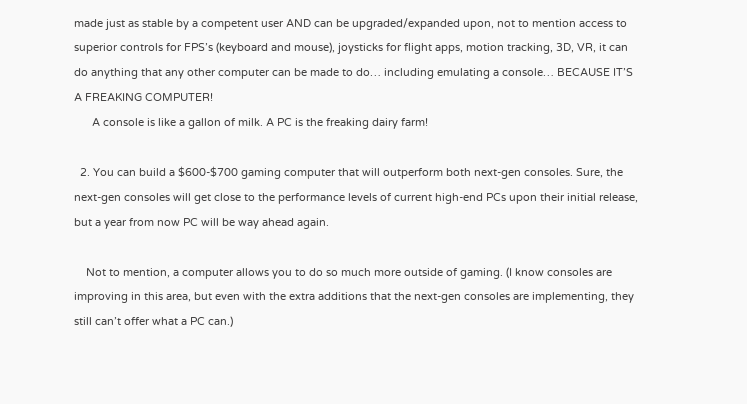made just as stable by a competent user AND can be upgraded/expanded upon, not to mention access to superior controls for FPS’s (keyboard and mouse), joysticks for flight apps, motion tracking, 3D, VR, it can do anything that any other computer can be made to do… including emulating a console… BECAUSE IT’S A FREAKING COMPUTER!
      A console is like a gallon of milk. A PC is the freaking dairy farm!

  2. You can build a $600-$700 gaming computer that will outperform both next-gen consoles. Sure, the next-gen consoles will get close to the performance levels of current high-end PCs upon their initial release, but a year from now PC will be way ahead again.

    Not to mention, a computer allows you to do so much more outside of gaming. (I know consoles are improving in this area, but even with the extra additions that the next-gen consoles are implementing, they still can’t offer what a PC can.)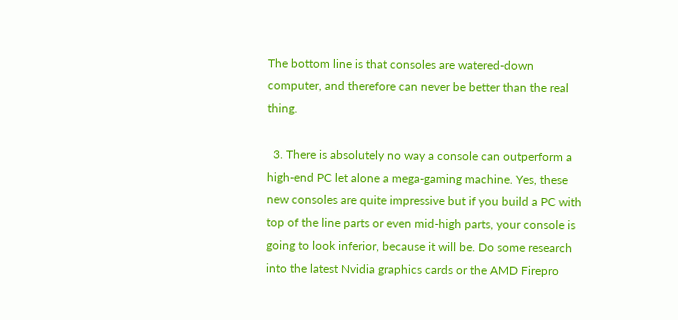The bottom line is that consoles are watered-down computer, and therefore can never be better than the real thing.

  3. There is absolutely no way a console can outperform a high-end PC let alone a mega-gaming machine. Yes, these new consoles are quite impressive but if you build a PC with top of the line parts or even mid-high parts, your console is going to look inferior, because it will be. Do some research into the latest Nvidia graphics cards or the AMD Firepro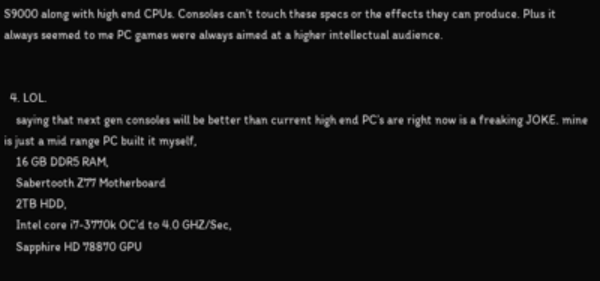S9000 along with high end CPUs. Consoles can’t touch these specs or the effects they can produce. Plus it always seemed to me PC games were always aimed at a higher intellectual audience.


  4. LOL.
    saying that next gen consoles will be better than current high end PC’s are right now is a freaking JOKE. mine is just a mid range PC built it myself,
    16 GB DDR5 RAM,
    Sabertooth Z77 Motherboard
    2TB HDD,
    Intel core i7-3770k OC’d to 4.0 GHZ/Sec,
    Sapphire HD 78870 GPU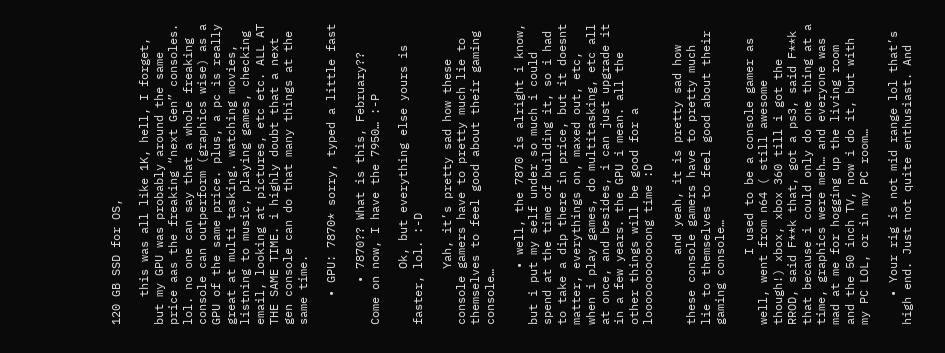120 GB SSD for OS,

    this was all like 1K, hell, I forget, but my GPU was probably around the same price aas the freaking “next Gen” consoles. lol. no one can say that a whole freaking console can outperform (graphics wise) as a GPU of the same price. plus, a pc is really great at multi tasking. watching movies, listning to music, playing games, checking email, looking at pictures, etc etc. ALL AT THE SAME TIME. i highly doubt that a next gen console can do that many things at the same time.

    • GPU: 7870* sorry, typed a little fast

      • 7870?? What is this, February?? Come on now, I have the 7950… :-P

        Ok, but everything else yours is faster, lol. :-D

        Yah, it’s pretty sad how these console gamers have to pretty much lie to themselves to feel good about their gaming console…

        • well, the 7870 is alright i know, but i put my self under so much i could spend at the time of building it, so i had to take a dip there in price, but it doesnt matter, everythings on, maxed out, etc, when i play games, do multitasking, etc all at once, and besides, i can just upgrade it in a few years. the GPU i mean. all the other things will be good for a loooooooooooong time :D

          and yeah, it is pretty sad how these console gamers have to pretty much lie to themselves to feel good about their gaming console…

          I used to be a console gamer as well, went from n64 ( still awesome though!) xbox, xbox 360 till i got the RROD, said F**k that, got a ps3, said F**k that because i could only do one thing at a time, graphics were meh… and everyone was mad at me for hogging up the living room and the 50 inch TV, now i do it, but with my PC LOL, or in my PC room…

    • Your rig is not mid range lol that’s high end. Just not quite enthusiast. And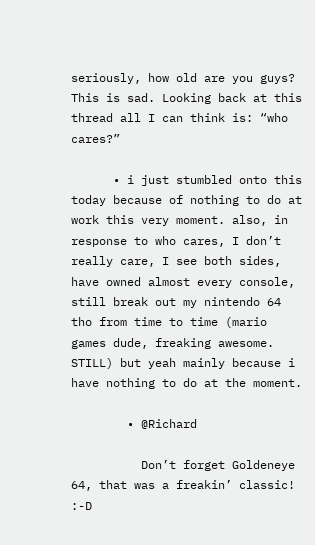seriously, how old are you guys? This is sad. Looking back at this thread all I can think is: “who cares?”

      • i just stumbled onto this today because of nothing to do at work this very moment. also, in response to who cares, I don’t really care, I see both sides, have owned almost every console, still break out my nintendo 64 tho from time to time (mario games dude, freaking awesome. STILL) but yeah mainly because i have nothing to do at the moment.

        • @Richard

          Don’t forget Goldeneye 64, that was a freakin’ classic! :-D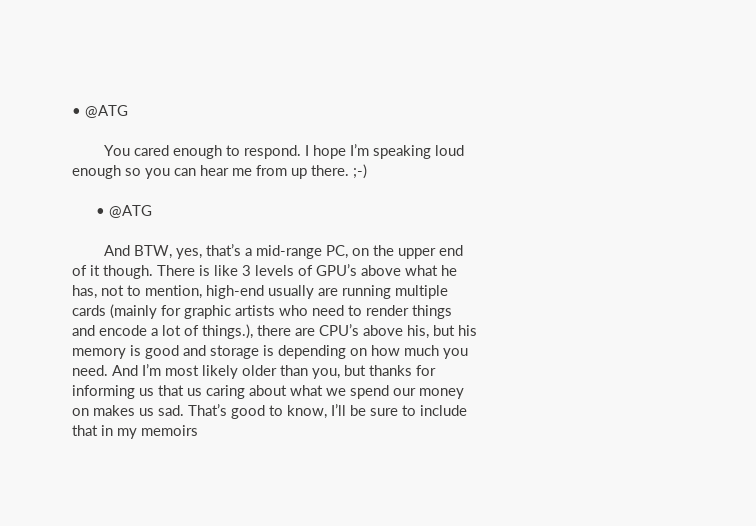• @ATG

        You cared enough to respond. I hope I’m speaking loud enough so you can hear me from up there. ;-)

      • @ATG

        And BTW, yes, that’s a mid-range PC, on the upper end of it though. There is like 3 levels of GPU’s above what he has, not to mention, high-end usually are running multiple cards (mainly for graphic artists who need to render things and encode a lot of things.), there are CPU’s above his, but his memory is good and storage is depending on how much you need. And I’m most likely older than you, but thanks for informing us that us caring about what we spend our money on makes us sad. That’s good to know, I’ll be sure to include that in my memoirs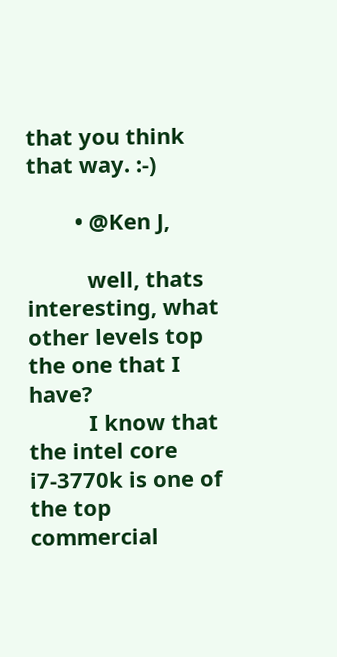that you think that way. :-)

        • @Ken J,

          well, thats interesting, what other levels top the one that I have?
          I know that the intel core i7-3770k is one of the top commercial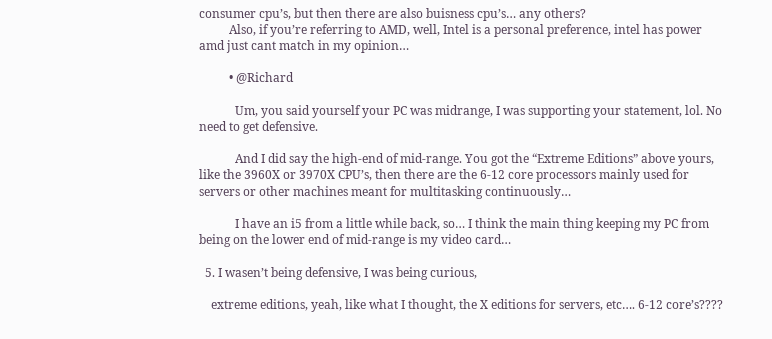consumer cpu’s, but then there are also buisness cpu’s… any others?
          Also, if you’re referring to AMD, well, Intel is a personal preference, intel has power amd just cant match in my opinion…

          • @Richard

            Um, you said yourself your PC was midrange, I was supporting your statement, lol. No need to get defensive.

            And I did say the high-end of mid-range. You got the “Extreme Editions” above yours, like the 3960X or 3970X CPU’s, then there are the 6-12 core processors mainly used for servers or other machines meant for multitasking continuously…

            I have an i5 from a little while back, so… I think the main thing keeping my PC from being on the lower end of mid-range is my video card…

  5. I wasen’t being defensive, I was being curious,

    extreme editions, yeah, like what I thought, the X editions for servers, etc…. 6-12 core’s????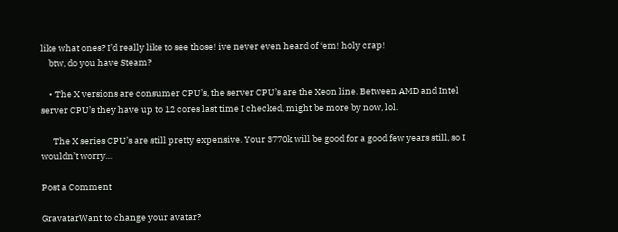like what ones? I’d really like to see those! ive never even heard of ‘em! holy crap!
    btw, do you have Steam?

    • The X versions are consumer CPU’s, the server CPU’s are the Xeon line. Between AMD and Intel server CPU’s they have up to 12 cores last time I checked, might be more by now, lol.

      The X series CPU’s are still pretty expensive. Your 3770k will be good for a good few years still, so I wouldn’t worry…

Post a Comment

GravatarWant to change your avatar?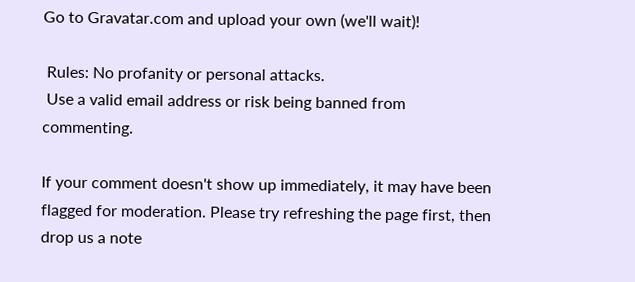Go to Gravatar.com and upload your own (we'll wait)!

 Rules: No profanity or personal attacks.
 Use a valid email address or risk being banned from commenting.

If your comment doesn't show up immediately, it may have been flagged for moderation. Please try refreshing the page first, then drop us a note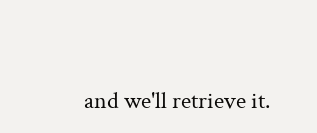and we'll retrieve it.